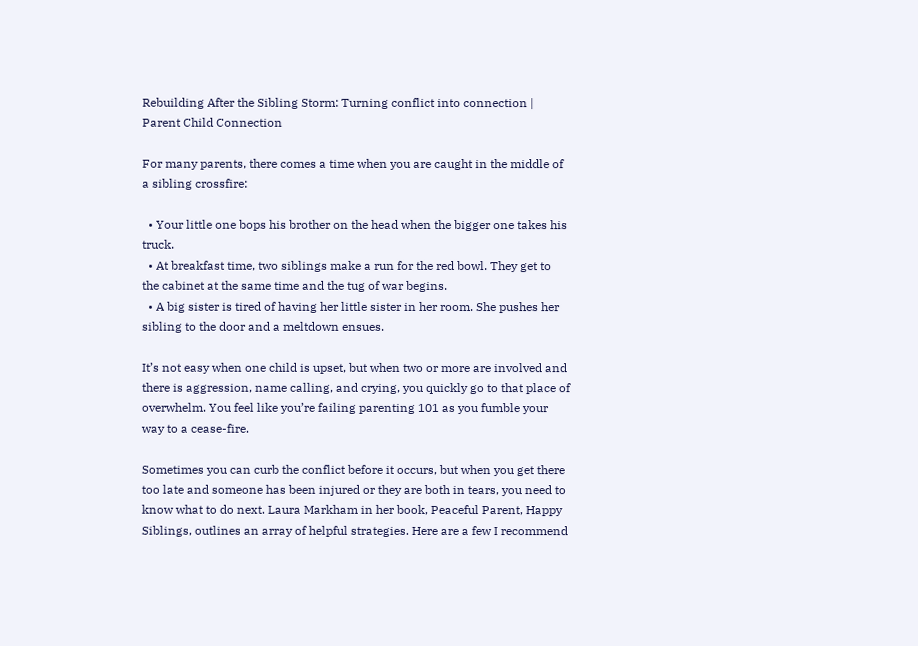Rebuilding After the Sibling Storm: Turning conflict into connection | Parent Child Connection

For many parents, there comes a time when you are caught in the middle of a sibling crossfire:

  • Your little one bops his brother on the head when the bigger one takes his truck.
  • At breakfast time, two siblings make a run for the red bowl. They get to the cabinet at the same time and the tug of war begins.
  • A big sister is tired of having her little sister in her room. She pushes her sibling to the door and a meltdown ensues.

It’s not easy when one child is upset, but when two or more are involved and there is aggression, name calling, and crying, you quickly go to that place of overwhelm. You feel like you’re failing parenting 101 as you fumble your way to a cease-fire.

Sometimes you can curb the conflict before it occurs, but when you get there too late and someone has been injured or they are both in tears, you need to know what to do next. Laura Markham in her book, Peaceful Parent, Happy Siblings, outlines an array of helpful strategies. Here are a few I recommend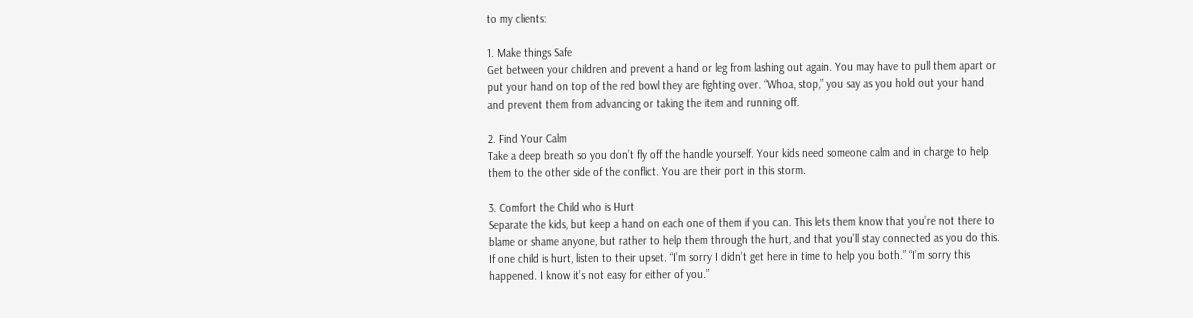to my clients:

1. Make things Safe
Get between your children and prevent a hand or leg from lashing out again. You may have to pull them apart or put your hand on top of the red bowl they are fighting over. “Whoa, stop,” you say as you hold out your hand and prevent them from advancing or taking the item and running off.

2. Find Your Calm
Take a deep breath so you don’t fly off the handle yourself. Your kids need someone calm and in charge to help them to the other side of the conflict. You are their port in this storm.

3. Comfort the Child who is Hurt
Separate the kids, but keep a hand on each one of them if you can. This lets them know that you’re not there to blame or shame anyone, but rather to help them through the hurt, and that you’ll stay connected as you do this. If one child is hurt, listen to their upset. “I’m sorry I didn’t get here in time to help you both.” “I’m sorry this happened. I know it’s not easy for either of you.”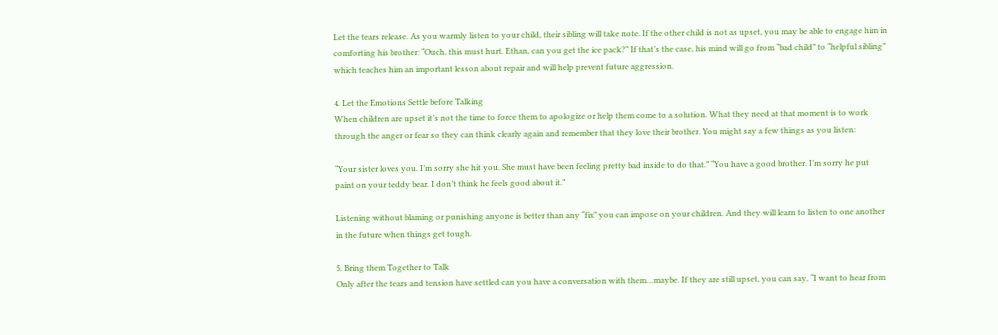Let the tears release. As you warmly listen to your child, their sibling will take note. If the other child is not as upset, you may be able to engage him in comforting his brother: “Ouch, this must hurt. Ethan, can you get the ice pack?” If that’s the case, his mind will go from “bad child” to “helpful sibling” which teaches him an important lesson about repair and will help prevent future aggression.

4. Let the Emotions Settle before Talking
When children are upset it’s not the time to force them to apologize or help them come to a solution. What they need at that moment is to work through the anger or fear so they can think clearly again and remember that they love their brother. You might say a few things as you listen:

“Your sister loves you. I’m sorry she hit you. She must have been feeling pretty bad inside to do that.” “You have a good brother. I’m sorry he put paint on your teddy bear. I don’t think he feels good about it.”

Listening without blaming or punishing anyone is better than any “fix” you can impose on your children. And they will learn to listen to one another in the future when things get tough.

5. Bring them Together to Talk
Only after the tears and tension have settled can you have a conversation with them…maybe. If they are still upset, you can say, “I want to hear from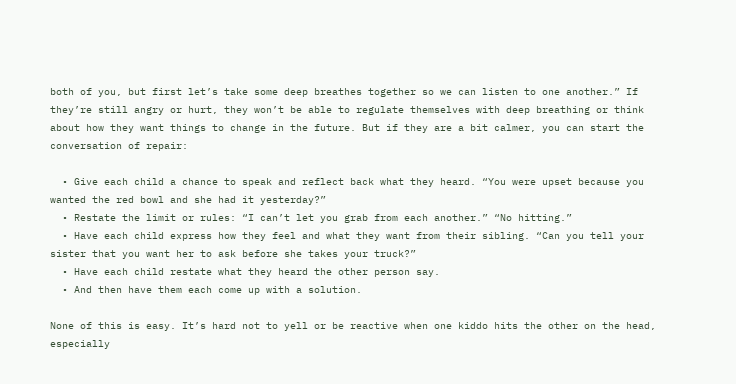both of you, but first let’s take some deep breathes together so we can listen to one another.” If they’re still angry or hurt, they won’t be able to regulate themselves with deep breathing or think about how they want things to change in the future. But if they are a bit calmer, you can start the conversation of repair:

  • Give each child a chance to speak and reflect back what they heard. “You were upset because you wanted the red bowl and she had it yesterday?”
  • Restate the limit or rules: “I can’t let you grab from each another.” “No hitting.”
  • Have each child express how they feel and what they want from their sibling. “Can you tell your sister that you want her to ask before she takes your truck?”
  • Have each child restate what they heard the other person say.
  • And then have them each come up with a solution.

None of this is easy. It’s hard not to yell or be reactive when one kiddo hits the other on the head, especially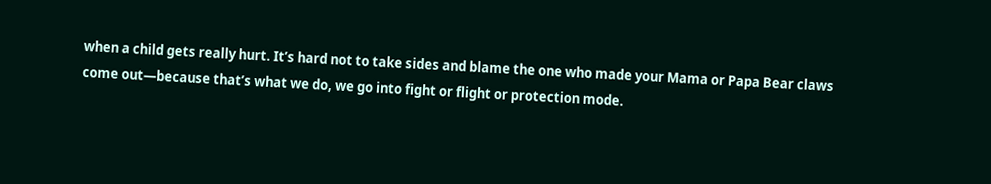when a child gets really hurt. It’s hard not to take sides and blame the one who made your Mama or Papa Bear claws come out—because that’s what we do, we go into fight or flight or protection mode.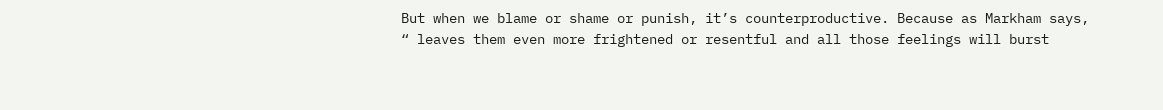But when we blame or shame or punish, it’s counterproductive. Because as Markham says, “ leaves them even more frightened or resentful and all those feelings will burst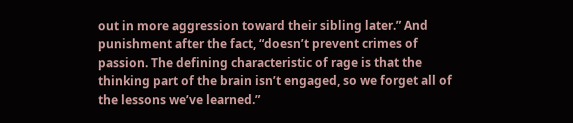out in more aggression toward their sibling later.” And punishment after the fact, “doesn’t prevent crimes of passion. The defining characteristic of rage is that the thinking part of the brain isn’t engaged, so we forget all of the lessons we’ve learned.”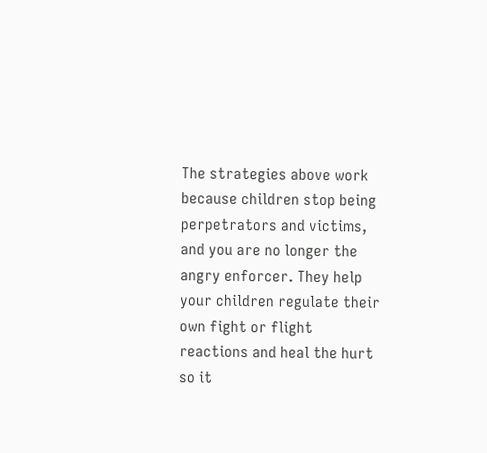The strategies above work because children stop being perpetrators and victims, and you are no longer the angry enforcer. They help your children regulate their own fight or flight reactions and heal the hurt so it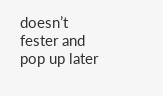doesn’t fester and pop up later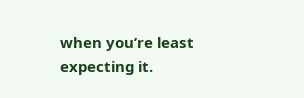when you’re least expecting it.